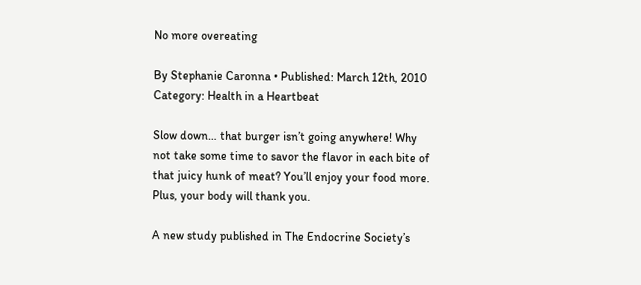No more overeating

By Stephanie Caronna • Published: March 12th, 2010
Category: Health in a Heartbeat

Slow down… that burger isn’t going anywhere! Why not take some time to savor the flavor in each bite of that juicy hunk of meat? You’ll enjoy your food more. Plus, your body will thank you.

A new study published in The Endocrine Society’s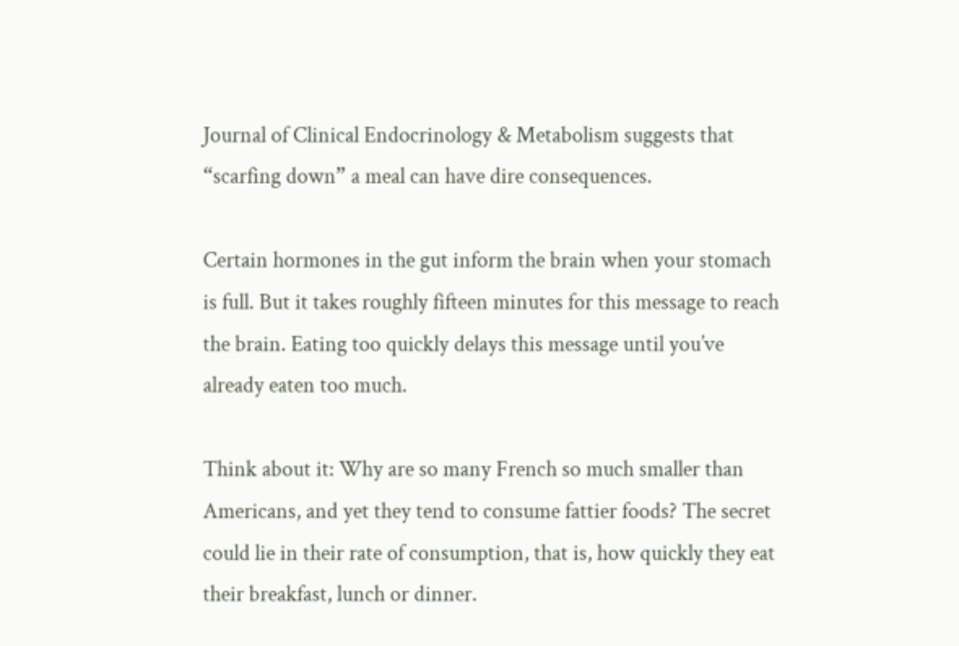Journal of Clinical Endocrinology & Metabolism suggests that “scarfing down” a meal can have dire consequences.

Certain hormones in the gut inform the brain when your stomach is full. But it takes roughly fifteen minutes for this message to reach the brain. Eating too quickly delays this message until you’ve already eaten too much.

Think about it: Why are so many French so much smaller than Americans, and yet they tend to consume fattier foods? The secret could lie in their rate of consumption, that is, how quickly they eat their breakfast, lunch or dinner.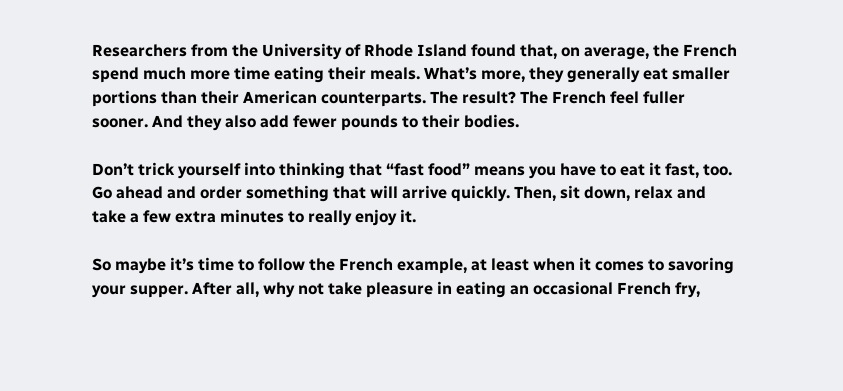Researchers from the University of Rhode Island found that, on average, the French spend much more time eating their meals. What’s more, they generally eat smaller portions than their American counterparts. The result? The French feel fuller sooner. And they also add fewer pounds to their bodies.

Don’t trick yourself into thinking that “fast food” means you have to eat it fast, too. Go ahead and order something that will arrive quickly. Then, sit down, relax and take a few extra minutes to really enjoy it.

So maybe it’s time to follow the French example, at least when it comes to savoring your supper. After all, why not take pleasure in eating an occasional French fry,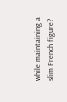while maintaining a slim French figure?